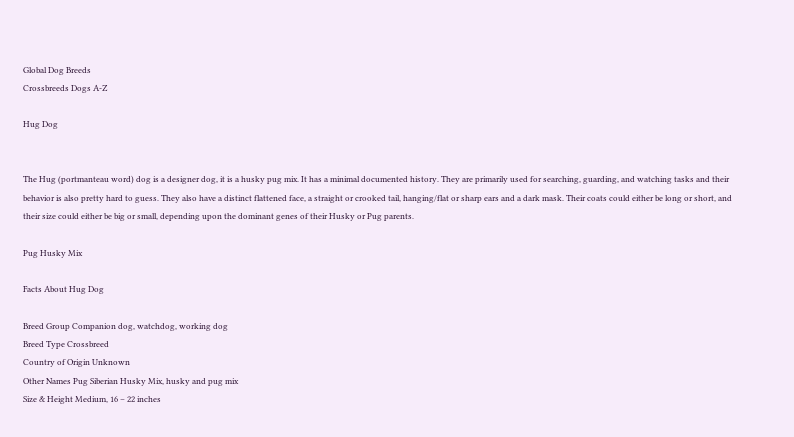Global Dog Breeds
Crossbreeds Dogs A-Z

Hug Dog


The Hug (portmanteau word) dog is a designer dog, it is a husky pug mix. It has a minimal documented history. They are primarily used for searching, guarding, and watching tasks and their behavior is also pretty hard to guess. They also have a distinct flattened face, a straight or crooked tail, hanging/flat or sharp ears and a dark mask. Their coats could either be long or short, and their size could either be big or small, depending upon the dominant genes of their Husky or Pug parents.

Pug Husky Mix

Facts About Hug Dog

Breed Group Companion dog, watchdog, working dog
Breed Type Crossbreed
Country of Origin Unknown
Other Names Pug Siberian Husky Mix, husky and pug mix
Size & Height Medium, 16 – 22 inches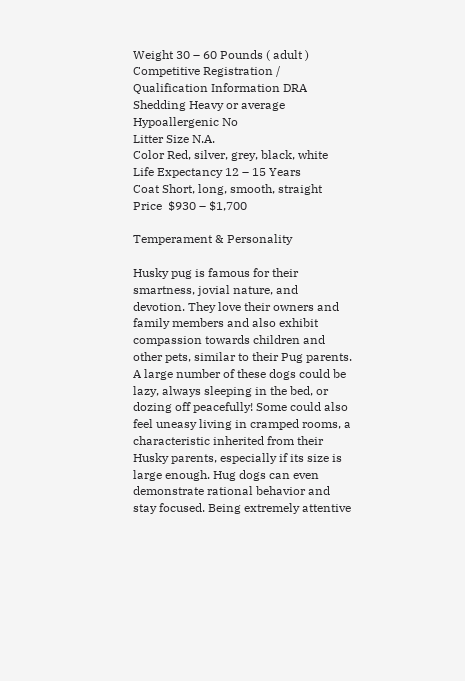Weight 30 – 60 Pounds ( adult )
Competitive Registration / Qualification Information DRA
Shedding Heavy or average
Hypoallergenic No
Litter Size N.A.
Color Red, silver, grey, black, white
Life Expectancy 12 – 15 Years
Coat Short, long, smooth, straight
Price  $930 – $1,700

Temperament & Personality

Husky pug is famous for their smartness, jovial nature, and devotion. They love their owners and family members and also exhibit compassion towards children and other pets, similar to their Pug parents. A large number of these dogs could be lazy, always sleeping in the bed, or dozing off peacefully! Some could also feel uneasy living in cramped rooms, a characteristic inherited from their Husky parents, especially if its size is large enough. Hug dogs can even demonstrate rational behavior and stay focused. Being extremely attentive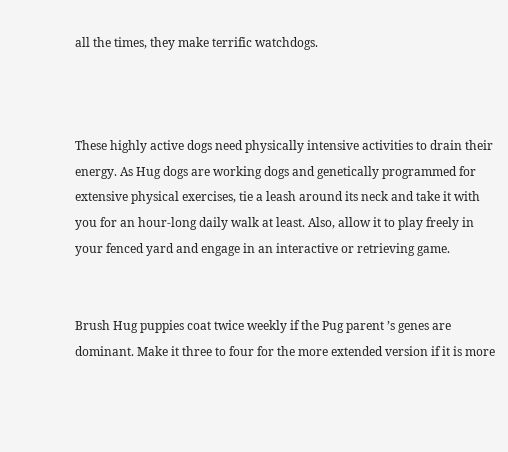all the times, they make terrific watchdogs.



These highly active dogs need physically intensive activities to drain their energy. As Hug dogs are working dogs and genetically programmed for extensive physical exercises, tie a leash around its neck and take it with you for an hour-long daily walk at least. Also, allow it to play freely in your fenced yard and engage in an interactive or retrieving game.


Brush Hug puppies coat twice weekly if the Pug parent ’s genes are dominant. Make it three to four for the more extended version if it is more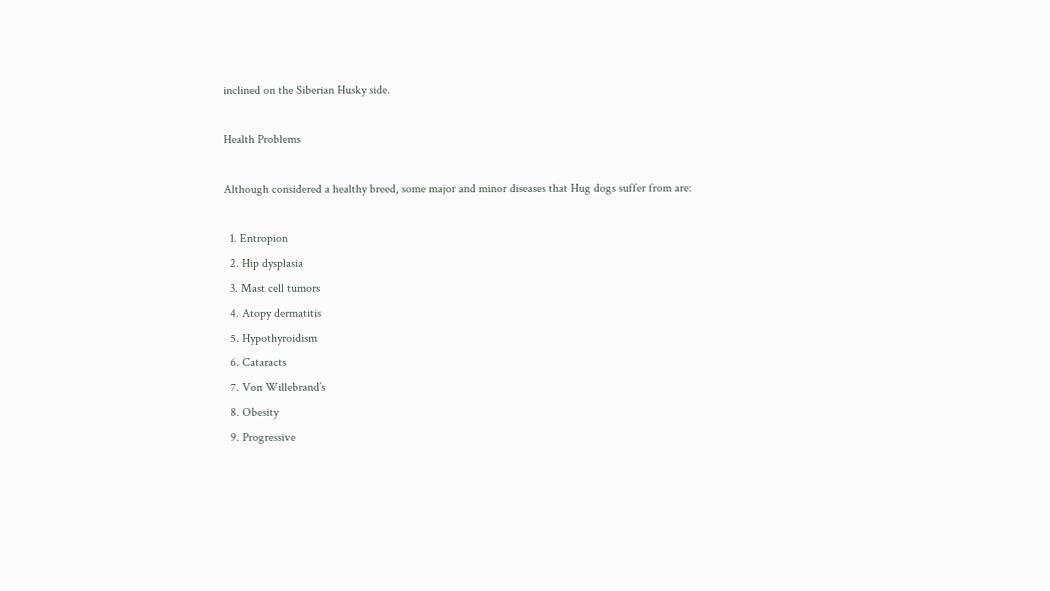inclined on the Siberian Husky side.

Health Problems

Although considered a healthy breed, some major and minor diseases that Hug dogs suffer from are:

  1. Entropion
  2. Hip dysplasia
  3. Mast cell tumors
  4. Atopy dermatitis
  5. Hypothyroidism
  6. Cataracts
  7. Von Willebrand’s
  8. Obesity
  9. Progressive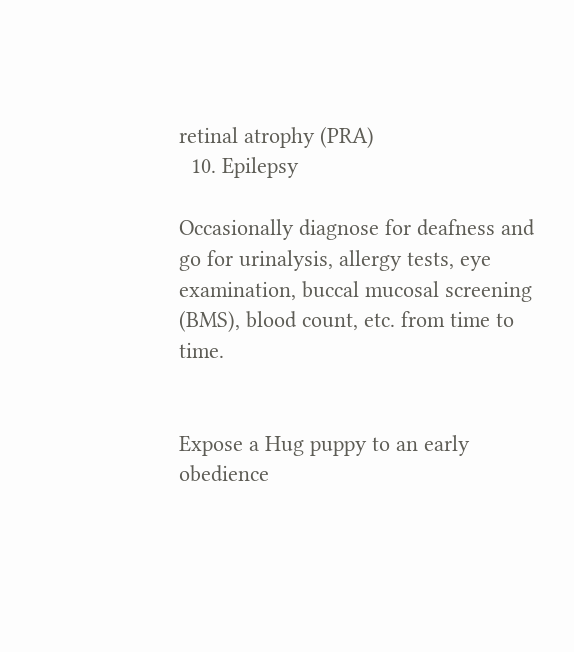retinal atrophy (PRA)
  10. Epilepsy

Occasionally diagnose for deafness and go for urinalysis, allergy tests, eye examination, buccal mucosal screening (BMS), blood count, etc. from time to time.


Expose a Hug puppy to an early obedience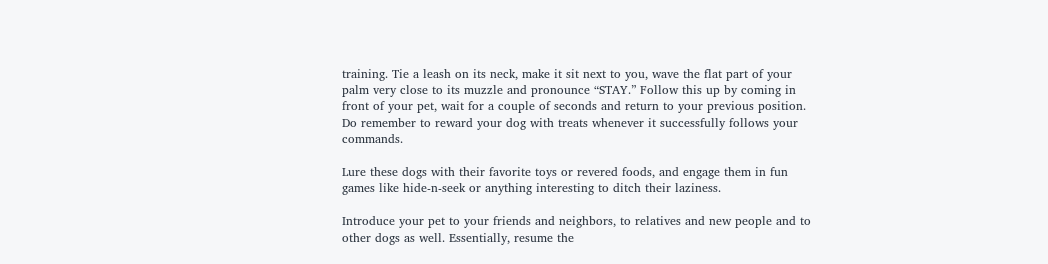training. Tie a leash on its neck, make it sit next to you, wave the flat part of your palm very close to its muzzle and pronounce “STAY.” Follow this up by coming in front of your pet, wait for a couple of seconds and return to your previous position. Do remember to reward your dog with treats whenever it successfully follows your commands.

Lure these dogs with their favorite toys or revered foods, and engage them in fun games like hide-n-seek or anything interesting to ditch their laziness.

Introduce your pet to your friends and neighbors, to relatives and new people and to other dogs as well. Essentially, resume the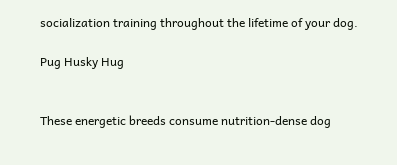socialization training throughout the lifetime of your dog.

Pug Husky Hug


These energetic breeds consume nutrition-dense dog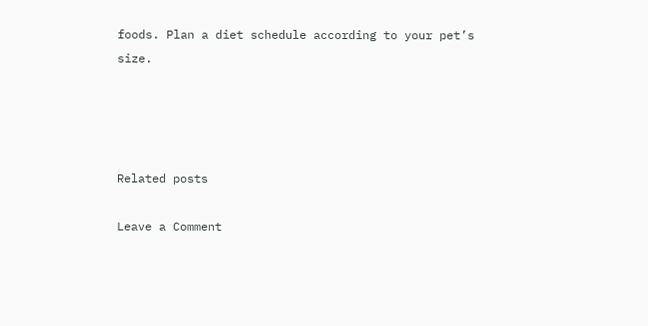foods. Plan a diet schedule according to your pet’s size.




Related posts

Leave a Comment